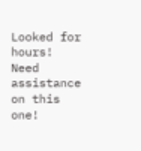Looked for hours! Need assistance on this one!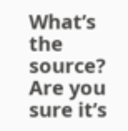What’s the source? Are you sure it’s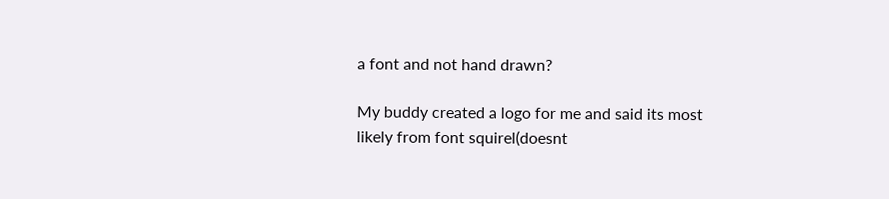a font and not hand drawn?

My buddy created a logo for me and said its most likely from font squirel(doesnt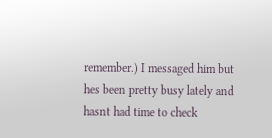remember.) I messaged him but hes been pretty busy lately and hasnt had time to check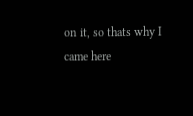on it, so thats why I came here